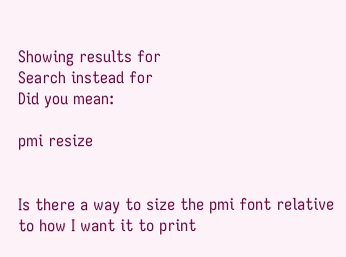Showing results for
Search instead for
Did you mean:

pmi resize


Is there a way to size the pmi font relative to how I want it to print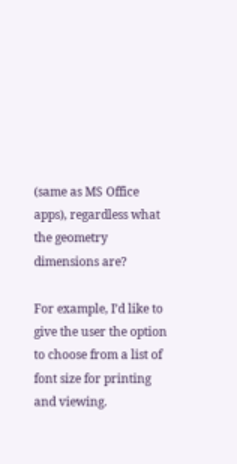(same as MS Office apps), regardless what the geometry dimensions are?

For example, I’d like to give the user the option to choose from a list of font size for printing and viewing.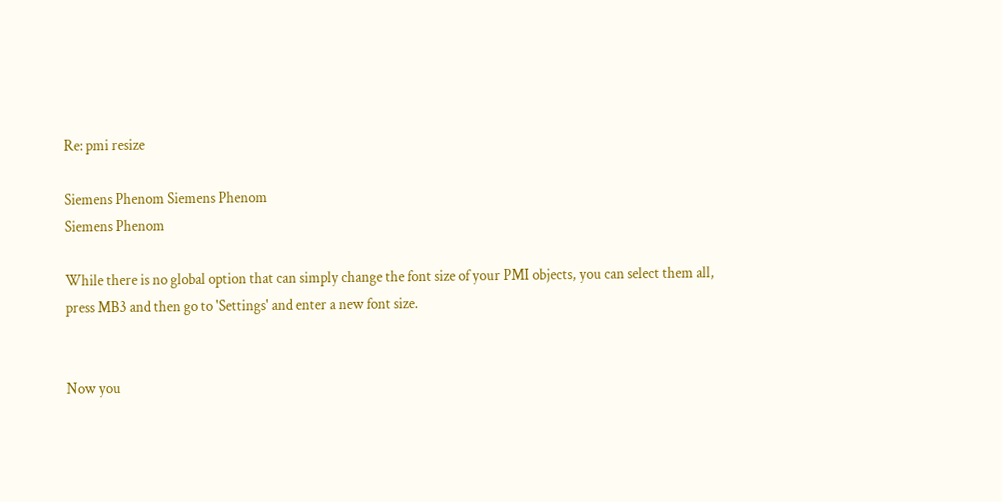Re: pmi resize

Siemens Phenom Siemens Phenom
Siemens Phenom

While there is no global option that can simply change the font size of your PMI objects, you can select them all, press MB3 and then go to 'Settings' and enter a new font size.


Now you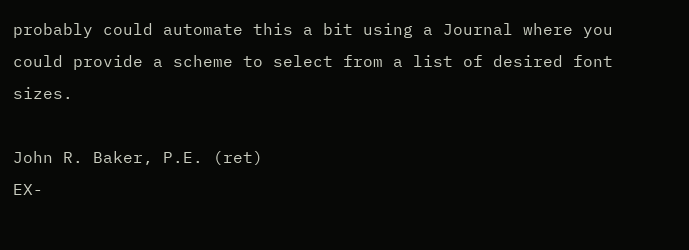probably could automate this a bit using a Journal where you could provide a scheme to select from a list of desired font sizes.

John R. Baker, P.E. (ret)
EX-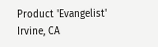Product 'Evangelist'
Irvine, CA